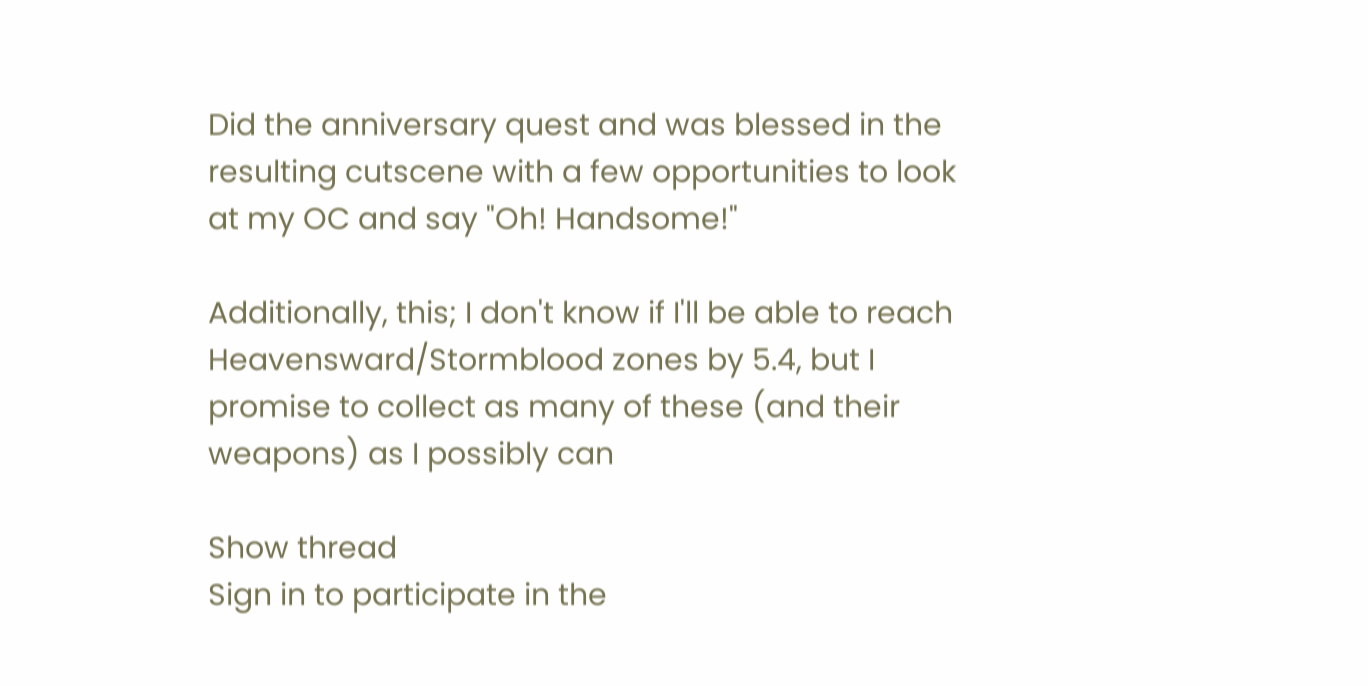Did the anniversary quest and was blessed in the resulting cutscene with a few opportunities to look at my OC and say "Oh! Handsome!"

Additionally, this; I don't know if I'll be able to reach Heavensward/Stormblood zones by 5.4, but I promise to collect as many of these (and their weapons) as I possibly can

Show thread
Sign in to participate in the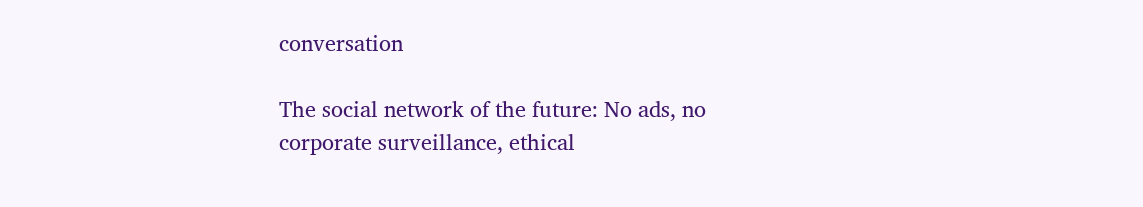conversation

The social network of the future: No ads, no corporate surveillance, ethical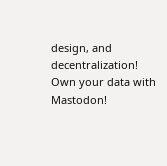design, and decentralization! Own your data with Mastodon!